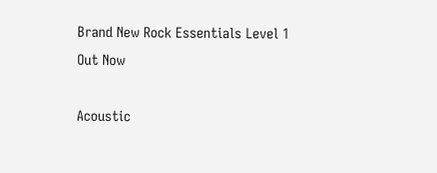Brand New Rock Essentials Level 1 Out Now

Acoustic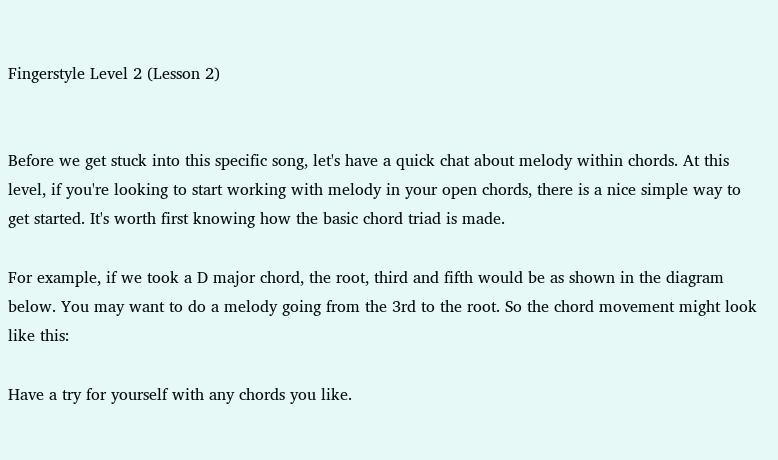Fingerstyle Level 2 (Lesson 2)


Before we get stuck into this specific song, let's have a quick chat about melody within chords. At this level, if you're looking to start working with melody in your open chords, there is a nice simple way to get started. It's worth first knowing how the basic chord triad is made.

For example, if we took a D major chord, the root, third and fifth would be as shown in the diagram below. You may want to do a melody going from the 3rd to the root. So the chord movement might look like this:

Have a try for yourself with any chords you like.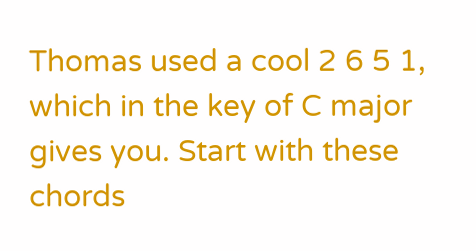Thomas used a cool 2 6 5 1, which in the key of C major gives you. Start with these chords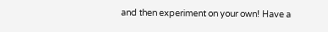and then experiment on your own! Have a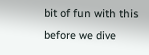bit of fun with this before we dive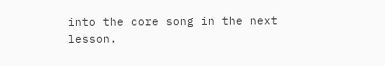into the core song in the next lesson.